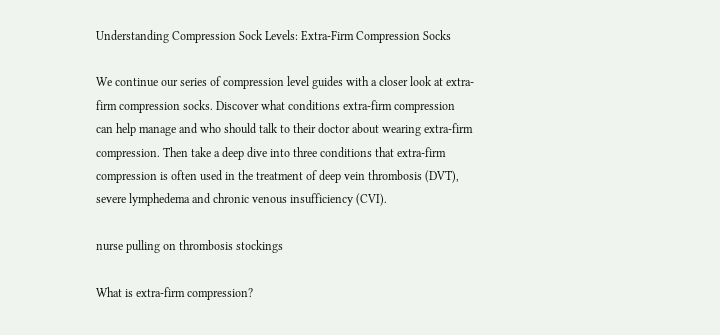Understanding Compression Sock Levels: Extra-Firm Compression Socks

We continue our series of compression level guides with a closer look at extra-firm compression socks. Discover what conditions extra-firm compression can help manage and who should talk to their doctor about wearing extra-firm compression. Then take a deep dive into three conditions that extra-firm compression is often used in the treatment of deep vein thrombosis (DVT), severe lymphedema and chronic venous insufficiency (CVI).

nurse pulling on thrombosis stockings

What is extra-firm compression?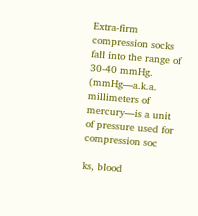Extra-firm compression socks fall into the range of 30-40 mmHg. (mmHg—a.k.a. millimeters of mercury—is a unit of pressure used for compression soc

ks, blood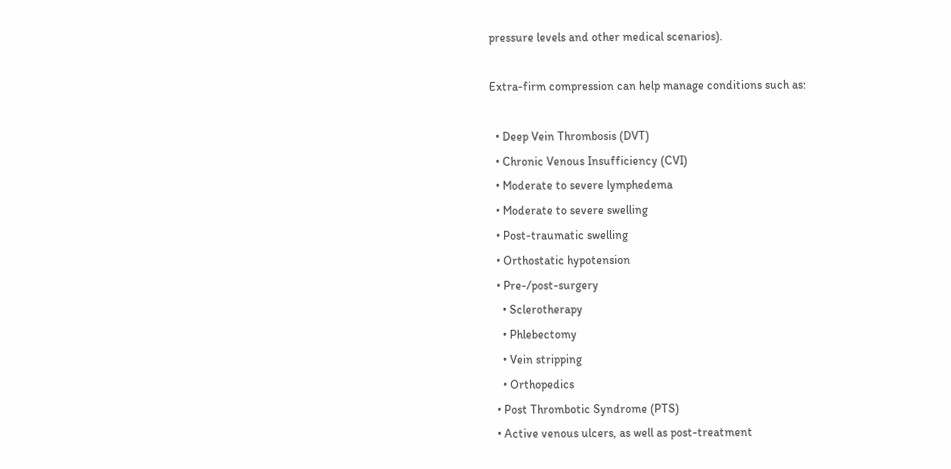pressure levels and other medical scenarios).

Extra-firm compression can help manage conditions such as:

  • Deep Vein Thrombosis (DVT)
  • Chronic Venous Insufficiency (CVI)
  • Moderate to severe lymphedema
  • Moderate to severe swelling
  • Post-traumatic swelling
  • Orthostatic hypotension
  • Pre-/post-surgery
    • Sclerotherapy
    • Phlebectomy
    • Vein stripping
    • Orthopedics
  • Post Thrombotic Syndrome (PTS)
  • Active venous ulcers, as well as post-treatment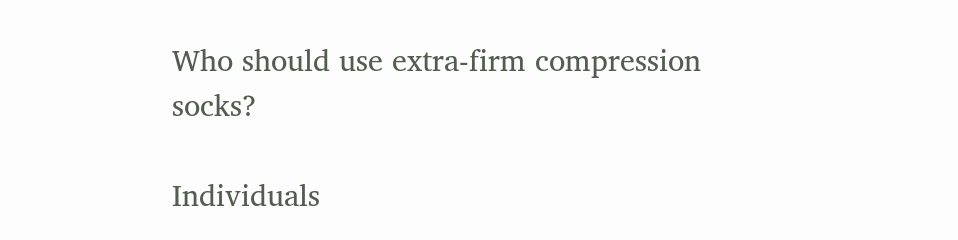Who should use extra-firm compression socks?

Individuals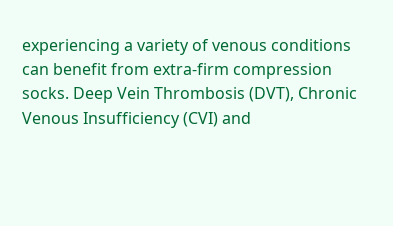experiencing a variety of venous conditions can benefit from extra-firm compression socks. Deep Vein Thrombosis (DVT), Chronic Venous Insufficiency (CVI) and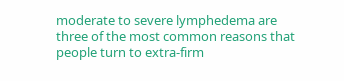moderate to severe lymphedema are three of the most common reasons that people turn to extra-firm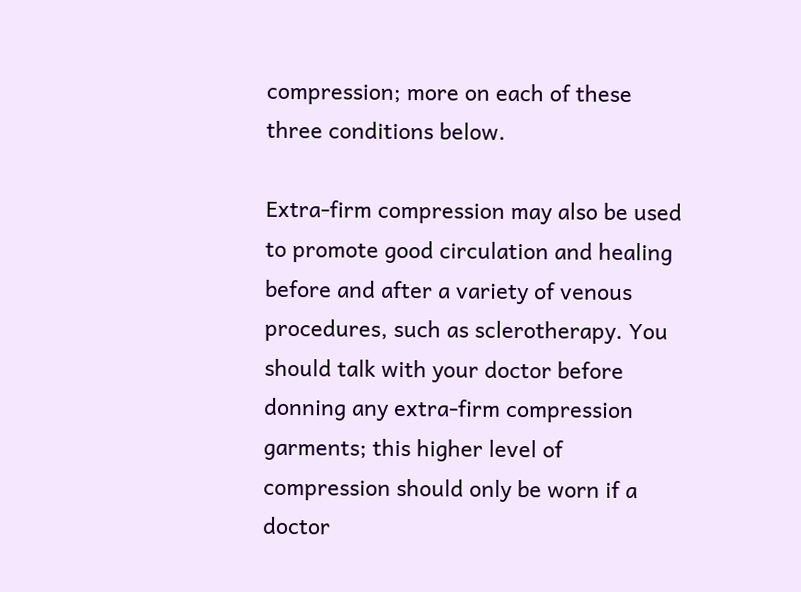compression; more on each of these three conditions below.

Extra-firm compression may also be used to promote good circulation and healing before and after a variety of venous procedures, such as sclerotherapy. You should talk with your doctor before donning any extra-firm compression garments; this higher level of compression should only be worn if a doctor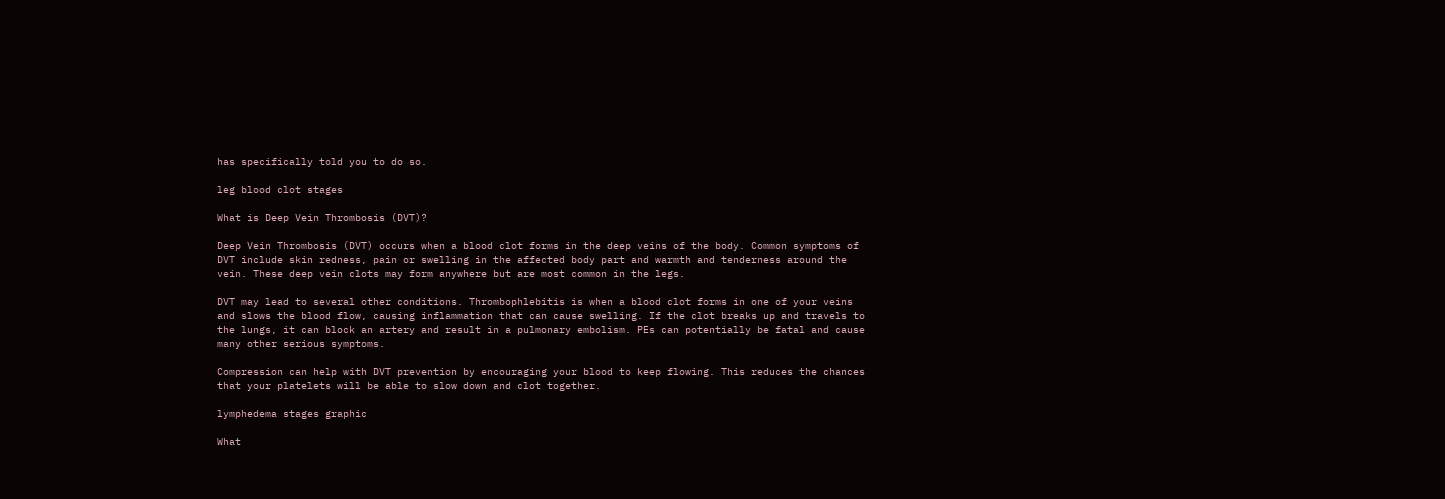has specifically told you to do so.

leg blood clot stages

What is Deep Vein Thrombosis (DVT)?

Deep Vein Thrombosis (DVT) occurs when a blood clot forms in the deep veins of the body. Common symptoms of DVT include skin redness, pain or swelling in the affected body part and warmth and tenderness around the vein. These deep vein clots may form anywhere but are most common in the legs.

DVT may lead to several other conditions. Thrombophlebitis is when a blood clot forms in one of your veins and slows the blood flow, causing inflammation that can cause swelling. If the clot breaks up and travels to the lungs, it can block an artery and result in a pulmonary embolism. PEs can potentially be fatal and cause many other serious symptoms.

Compression can help with DVT prevention by encouraging your blood to keep flowing. This reduces the chances that your platelets will be able to slow down and clot together.

lymphedema stages graphic

What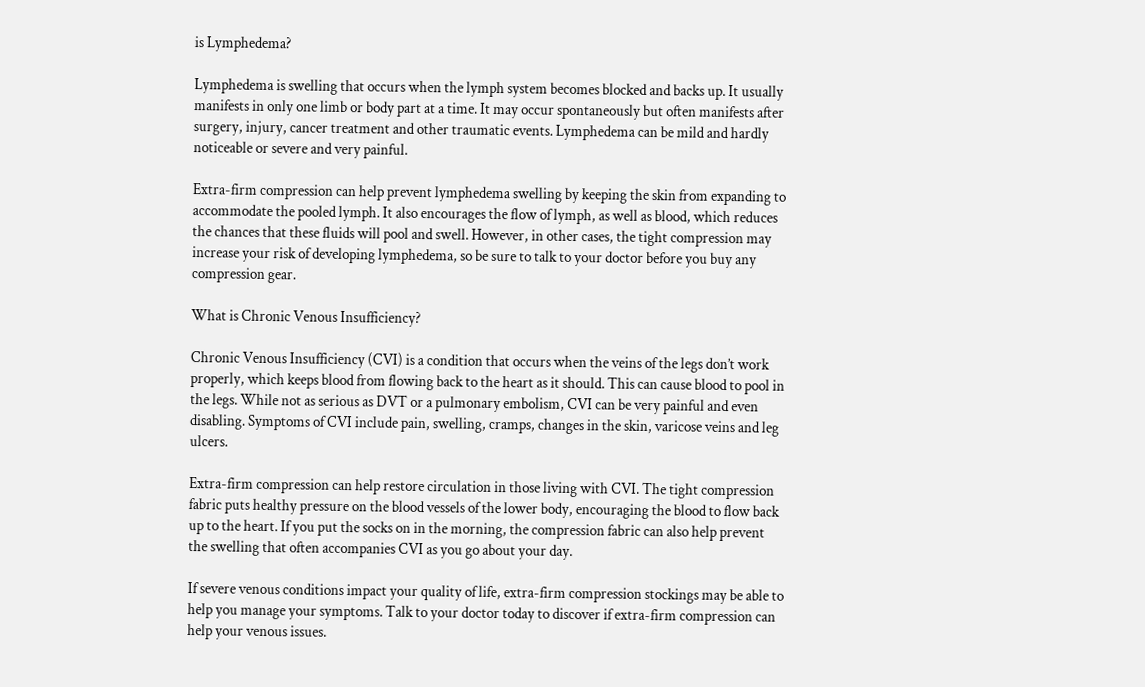is Lymphedema?

Lymphedema is swelling that occurs when the lymph system becomes blocked and backs up. It usually manifests in only one limb or body part at a time. It may occur spontaneously but often manifests after surgery, injury, cancer treatment and other traumatic events. Lymphedema can be mild and hardly noticeable or severe and very painful.

Extra-firm compression can help prevent lymphedema swelling by keeping the skin from expanding to accommodate the pooled lymph. It also encourages the flow of lymph, as well as blood, which reduces the chances that these fluids will pool and swell. However, in other cases, the tight compression may increase your risk of developing lymphedema, so be sure to talk to your doctor before you buy any compression gear.

What is Chronic Venous Insufficiency?

Chronic Venous Insufficiency (CVI) is a condition that occurs when the veins of the legs don’t work properly, which keeps blood from flowing back to the heart as it should. This can cause blood to pool in the legs. While not as serious as DVT or a pulmonary embolism, CVI can be very painful and even disabling. Symptoms of CVI include pain, swelling, cramps, changes in the skin, varicose veins and leg ulcers.

Extra-firm compression can help restore circulation in those living with CVI. The tight compression fabric puts healthy pressure on the blood vessels of the lower body, encouraging the blood to flow back up to the heart. If you put the socks on in the morning, the compression fabric can also help prevent the swelling that often accompanies CVI as you go about your day.

If severe venous conditions impact your quality of life, extra-firm compression stockings may be able to help you manage your symptoms. Talk to your doctor today to discover if extra-firm compression can help your venous issues.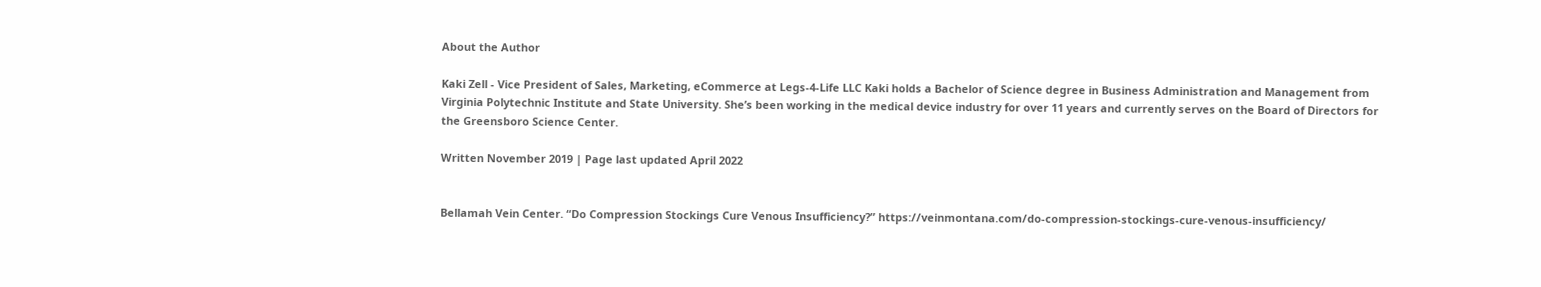About the Author

Kaki Zell - Vice President of Sales, Marketing, eCommerce at Legs-4-Life LLC Kaki holds a Bachelor of Science degree in Business Administration and Management from Virginia Polytechnic Institute and State University. She’s been working in the medical device industry for over 11 years and currently serves on the Board of Directors for the Greensboro Science Center.

Written November 2019 | Page last updated April 2022


Bellamah Vein Center. “Do Compression Stockings Cure Venous Insufficiency?” https://veinmontana.com/do-compression-stockings-cure-venous-insufficiency/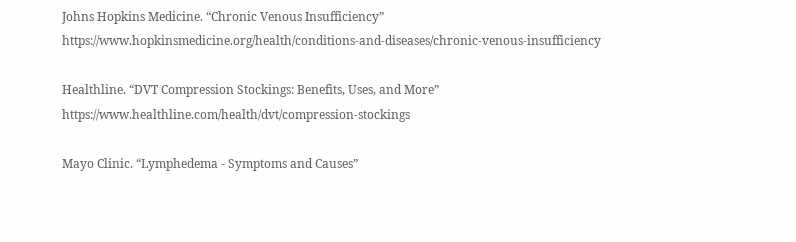Johns Hopkins Medicine. “Chronic Venous Insufficiency” https://www.hopkinsmedicine.org/health/conditions-and-diseases/chronic-venous-insufficiency

Healthline. “DVT Compression Stockings: Benefits, Uses, and More” https://www.healthline.com/health/dvt/compression-stockings

Mayo Clinic. “Lymphedema - Symptoms and Causes”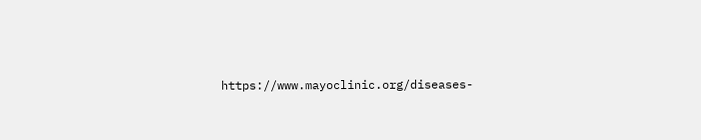https://www.mayoclinic.org/diseases-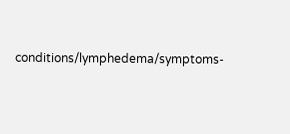conditions/lymphedema/symptoms-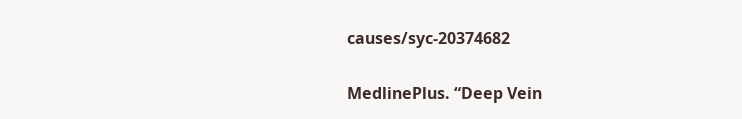causes/syc-20374682

MedlinePlus. “Deep Vein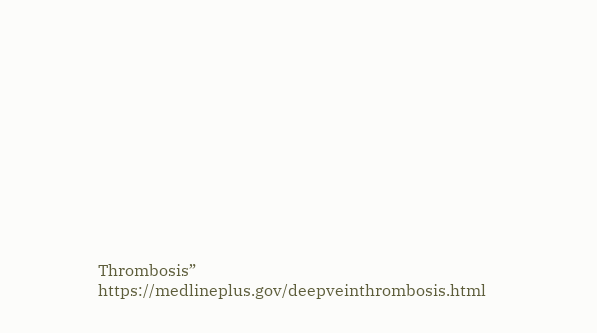Thrombosis” https://medlineplus.gov/deepveinthrombosis.html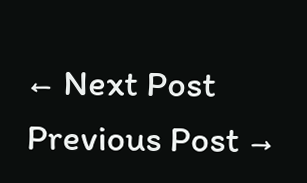← Next Post Previous Post →